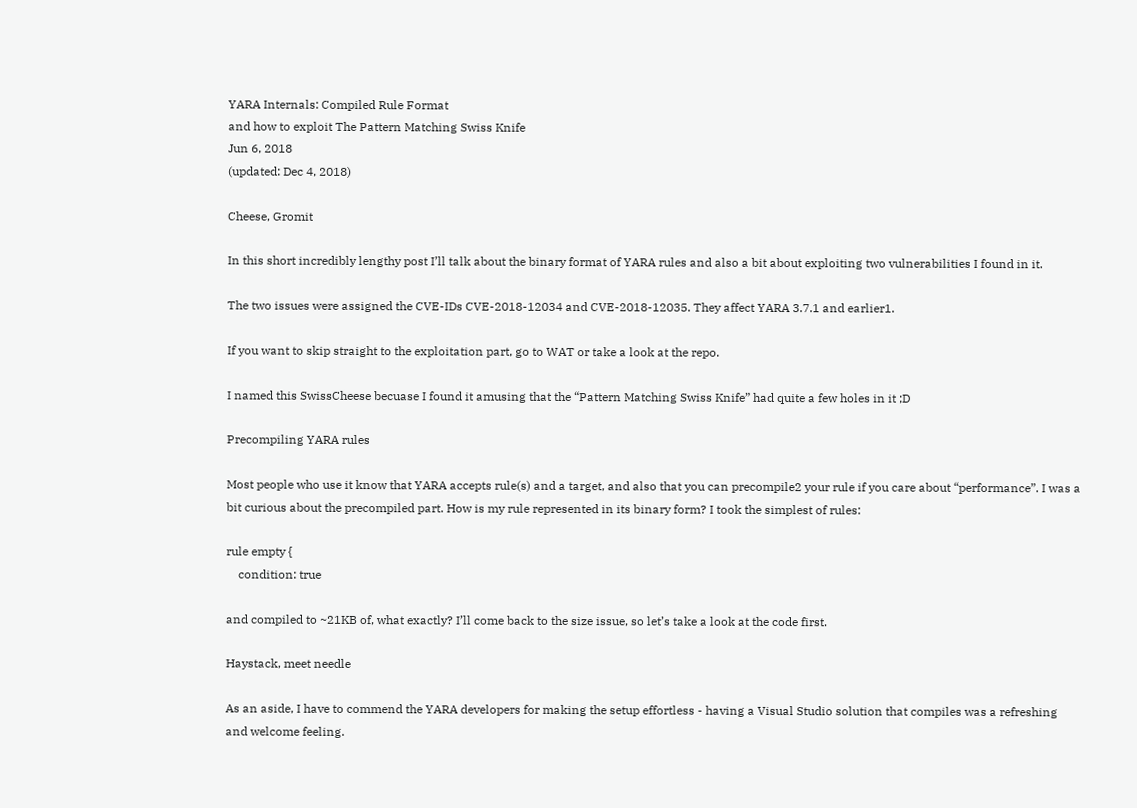YARA Internals: Compiled Rule Format
and how to exploit The Pattern Matching Swiss Knife
Jun 6, 2018
(updated: Dec 4, 2018)

Cheese, Gromit

In this short incredibly lengthy post I’ll talk about the binary format of YARA rules and also a bit about exploiting two vulnerabilities I found in it.

The two issues were assigned the CVE-IDs CVE-2018-12034 and CVE-2018-12035. They affect YARA 3.7.1 and earlier1.

If you want to skip straight to the exploitation part, go to WAT or take a look at the repo.

I named this SwissCheese becuase I found it amusing that the “Pattern Matching Swiss Knife” had quite a few holes in it ;D

Precompiling YARA rules

Most people who use it know that YARA accepts rule(s) and a target, and also that you can precompile2 your rule if you care about “performance”. I was a bit curious about the precompiled part. How is my rule represented in its binary form? I took the simplest of rules:

rule empty {
    condition: true

and compiled to ~21KB of, what exactly? I’ll come back to the size issue, so let’s take a look at the code first.

Haystack, meet needle

As an aside, I have to commend the YARA developers for making the setup effortless - having a Visual Studio solution that compiles was a refreshing and welcome feeling.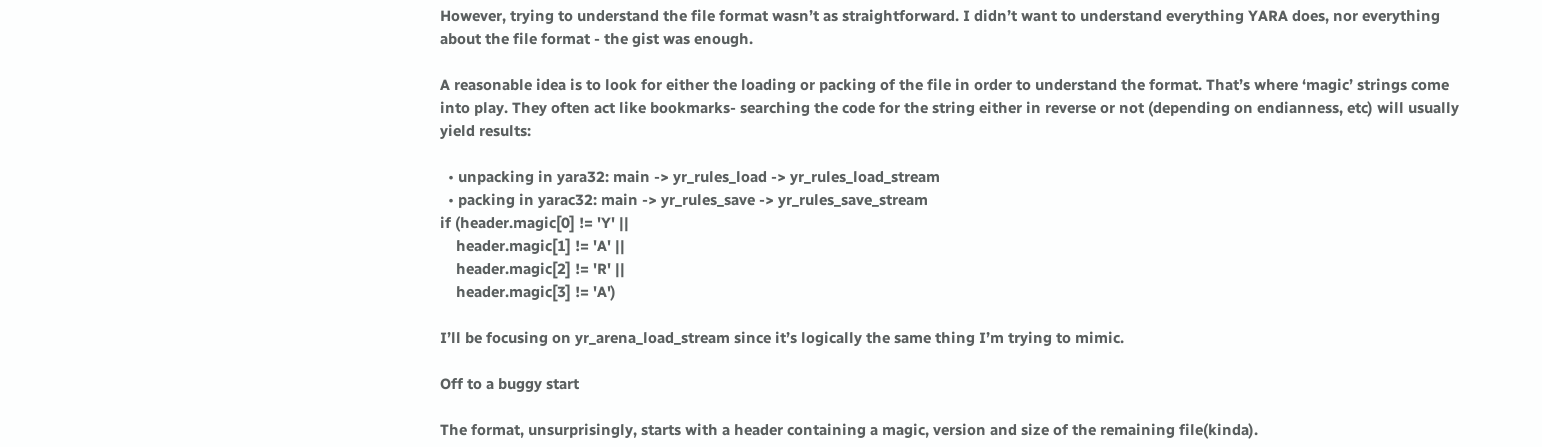However, trying to understand the file format wasn’t as straightforward. I didn’t want to understand everything YARA does, nor everything about the file format - the gist was enough.

A reasonable idea is to look for either the loading or packing of the file in order to understand the format. That’s where ‘magic’ strings come into play. They often act like bookmarks- searching the code for the string either in reverse or not (depending on endianness, etc) will usually yield results:

  • unpacking in yara32: main -> yr_rules_load -> yr_rules_load_stream
  • packing in yarac32: main -> yr_rules_save -> yr_rules_save_stream
if (header.magic[0] != 'Y' ||
    header.magic[1] != 'A' ||
    header.magic[2] != 'R' ||
    header.magic[3] != 'A')

I’ll be focusing on yr_arena_load_stream since it’s logically the same thing I’m trying to mimic.

Off to a buggy start

The format, unsurprisingly, starts with a header containing a magic, version and size of the remaining file(kinda).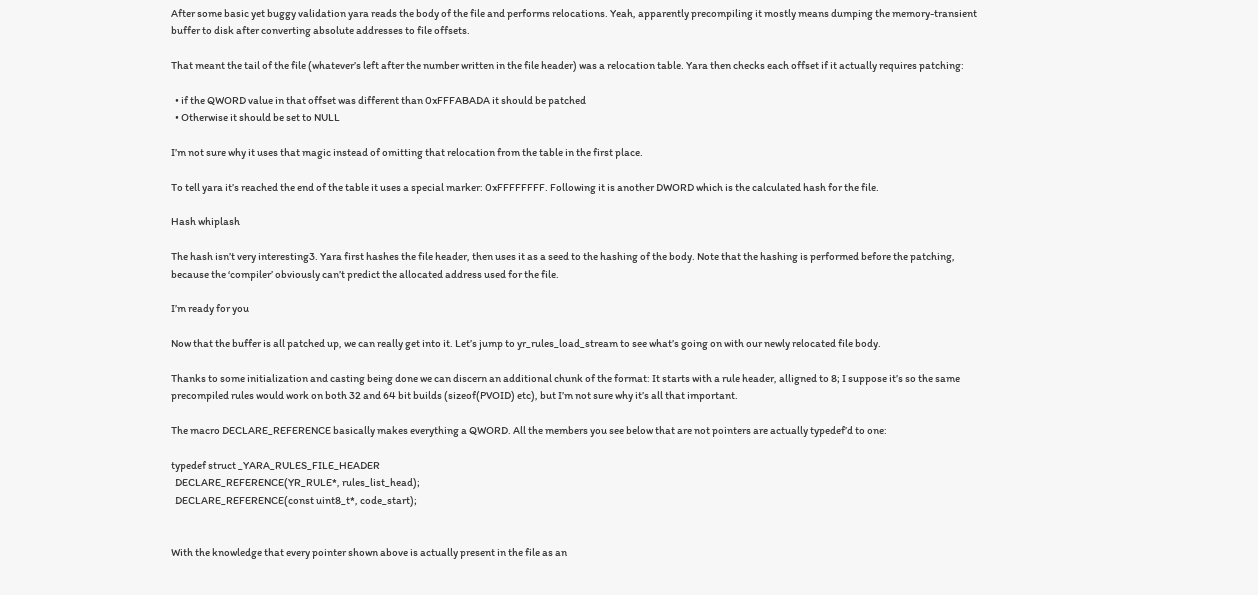After some basic yet buggy validation yara reads the body of the file and performs relocations. Yeah, apparently precompiling it mostly means dumping the memory-transient buffer to disk after converting absolute addresses to file offsets.

That meant the tail of the file (whatever’s left after the number written in the file header) was a relocation table. Yara then checks each offset if it actually requires patching:

  • if the QWORD value in that offset was different than 0xFFFABADA it should be patched
  • Otherwise it should be set to NULL

I’m not sure why it uses that magic instead of omitting that relocation from the table in the first place.

To tell yara it’s reached the end of the table it uses a special marker: 0xFFFFFFFF. Following it is another DWORD which is the calculated hash for the file.

Hash whiplash

The hash isn’t very interesting3. Yara first hashes the file header, then uses it as a seed to the hashing of the body. Note that the hashing is performed before the patching, because the ‘compiler’ obviously can’t predict the allocated address used for the file.

I’m ready for you

Now that the buffer is all patched up, we can really get into it. Let’s jump to yr_rules_load_stream to see what’s going on with our newly relocated file body.

Thanks to some initialization and casting being done we can discern an additional chunk of the format: It starts with a rule header, alligned to 8; I suppose it’s so the same precompiled rules would work on both 32 and 64 bit builds (sizeof(PVOID) etc), but I’m not sure why it’s all that important.

The macro DECLARE_REFERENCE basically makes everything a QWORD. All the members you see below that are not pointers are actually typedef’d to one:

typedef struct _YARA_RULES_FILE_HEADER
  DECLARE_REFERENCE(YR_RULE*, rules_list_head);
  DECLARE_REFERENCE(const uint8_t*, code_start);


With the knowledge that every pointer shown above is actually present in the file as an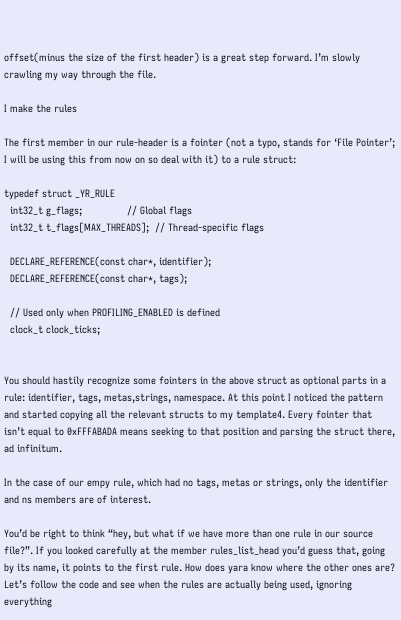offset(minus the size of the first header) is a great step forward. I’m slowly crawling my way through the file.

I make the rules

The first member in our rule-header is a fointer (not a typo, stands for ‘File Pointer’; I will be using this from now on so deal with it) to a rule struct:

typedef struct _YR_RULE
  int32_t g_flags;               // Global flags
  int32_t t_flags[MAX_THREADS];  // Thread-specific flags

  DECLARE_REFERENCE(const char*, identifier);
  DECLARE_REFERENCE(const char*, tags);

  // Used only when PROFILING_ENABLED is defined
  clock_t clock_ticks;


You should hastily recognize some fointers in the above struct as optional parts in a rule: identifier, tags, metas,strings, namespace. At this point I noticed the pattern and started copying all the relevant structs to my template4. Every fointer that isn’t equal to 0xFFFABADA means seeking to that position and parsing the struct there, ad infinitum.

In the case of our empy rule, which had no tags, metas or strings, only the identifier and ns members are of interest.

You’d be right to think “hey, but what if we have more than one rule in our source file?”. If you looked carefully at the member rules_list_head you’d guess that, going by its name, it points to the first rule. How does yara know where the other ones are? Let’s follow the code and see when the rules are actually being used, ignoring everything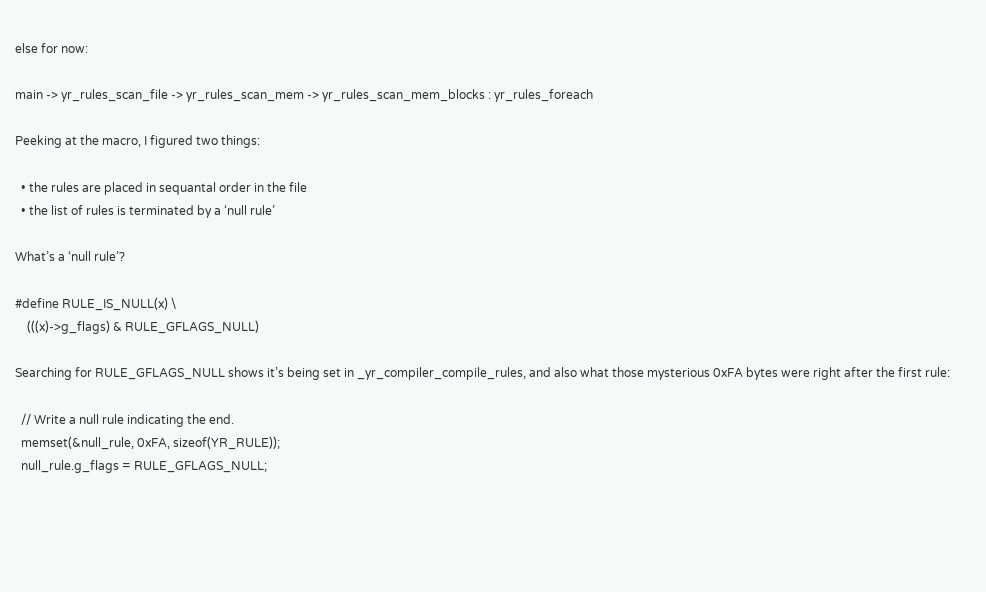else for now:

main -> yr_rules_scan_file -> yr_rules_scan_mem -> yr_rules_scan_mem_blocks : yr_rules_foreach

Peeking at the macro, I figured two things:

  • the rules are placed in sequantal order in the file
  • the list of rules is terminated by a ‘null rule’

What’s a ‘null rule’?

#define RULE_IS_NULL(x) \
    (((x)->g_flags) & RULE_GFLAGS_NULL)

Searching for RULE_GFLAGS_NULL shows it’s being set in _yr_compiler_compile_rules, and also what those mysterious 0xFA bytes were right after the first rule:

  // Write a null rule indicating the end.
  memset(&null_rule, 0xFA, sizeof(YR_RULE));
  null_rule.g_flags = RULE_GFLAGS_NULL;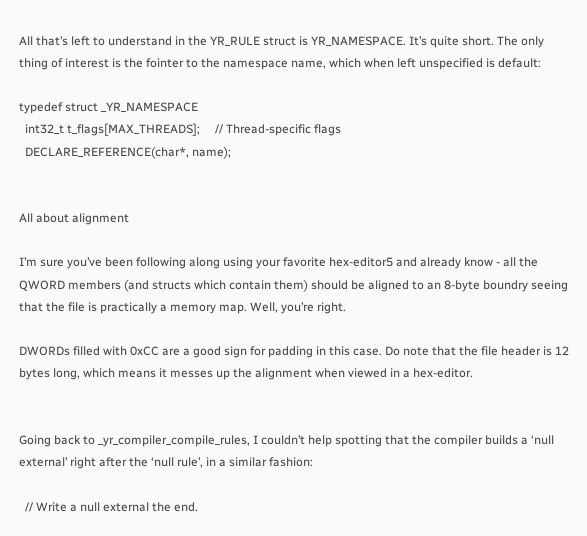All that’s left to understand in the YR_RULE struct is YR_NAMESPACE. It’s quite short. The only thing of interest is the fointer to the namespace name, which when left unspecified is default:

typedef struct _YR_NAMESPACE
  int32_t t_flags[MAX_THREADS];     // Thread-specific flags
  DECLARE_REFERENCE(char*, name);


All about alignment

I’m sure you’ve been following along using your favorite hex-editor5 and already know - all the QWORD members (and structs which contain them) should be aligned to an 8-byte boundry seeing that the file is practically a memory map. Well, you’re right.

DWORDs filled with 0xCC are a good sign for padding in this case. Do note that the file header is 12 bytes long, which means it messes up the alignment when viewed in a hex-editor.


Going back to _yr_compiler_compile_rules, I couldn’t help spotting that the compiler builds a ‘null external’ right after the ‘null rule’, in a similar fashion:

  // Write a null external the end.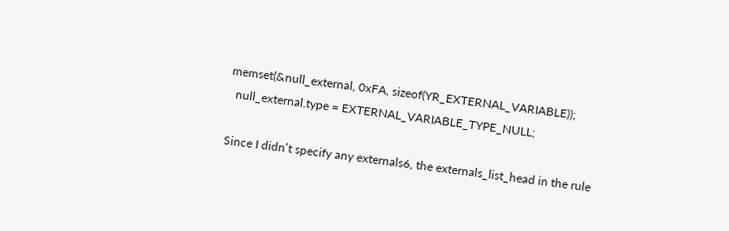memset(&null_external, 0xFA, sizeof(YR_EXTERNAL_VARIABLE));
  null_external.type = EXTERNAL_VARIABLE_TYPE_NULL;

Since I didn’t specify any externals6, the externals_list_head in the rule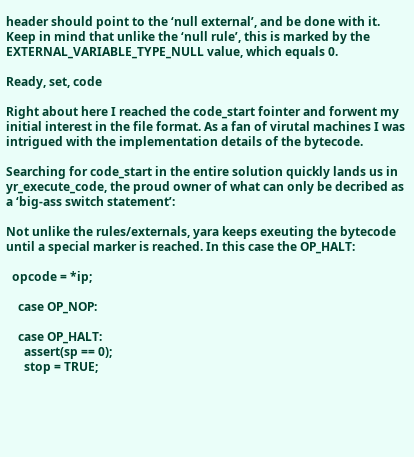header should point to the ‘null external’, and be done with it. Keep in mind that unlike the ‘null rule’, this is marked by the EXTERNAL_VARIABLE_TYPE_NULL value, which equals 0.

Ready, set, code

Right about here I reached the code_start fointer and forwent my initial interest in the file format. As a fan of virutal machines I was intrigued with the implementation details of the bytecode.

Searching for code_start in the entire solution quickly lands us in yr_execute_code, the proud owner of what can only be decribed as a ‘big-ass switch statement’:

Not unlike the rules/externals, yara keeps exeuting the bytecode until a special marker is reached. In this case the OP_HALT:

  opcode = *ip;

    case OP_NOP:

    case OP_HALT:
      assert(sp == 0);
      stop = TRUE;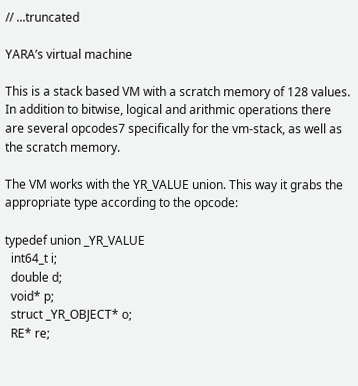// ...truncated

YARA’s virtual machine

This is a stack based VM with a scratch memory of 128 values. In addition to bitwise, logical and arithmic operations there are several opcodes7 specifically for the vm-stack, as well as the scratch memory.

The VM works with the YR_VALUE union. This way it grabs the appropriate type according to the opcode:

typedef union _YR_VALUE
  int64_t i;
  double d;
  void* p;
  struct _YR_OBJECT* o;
  RE* re;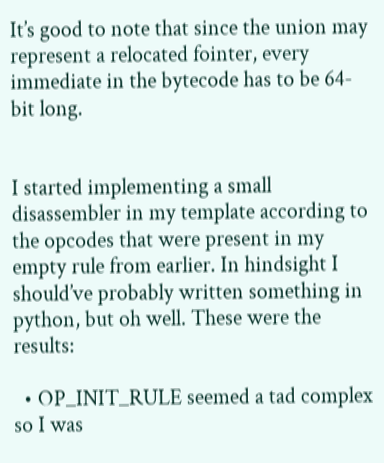It’s good to note that since the union may represent a relocated fointer, every immediate in the bytecode has to be 64-bit long.


I started implementing a small disassembler in my template according to the opcodes that were present in my empty rule from earlier. In hindsight I should’ve probably written something in python, but oh well. These were the results:

  • OP_INIT_RULE seemed a tad complex so I was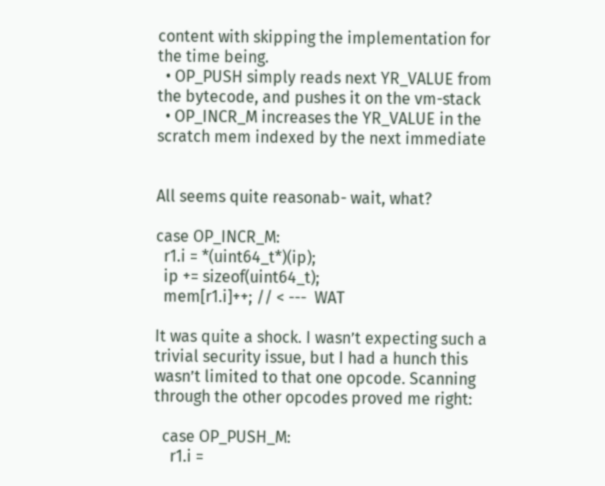content with skipping the implementation for the time being.
  • OP_PUSH simply reads next YR_VALUE from the bytecode, and pushes it on the vm-stack
  • OP_INCR_M increases the YR_VALUE in the scratch mem indexed by the next immediate


All seems quite reasonab- wait, what?

case OP_INCR_M:
  r1.i = *(uint64_t*)(ip);
  ip += sizeof(uint64_t);
  mem[r1.i]++; // < ---  WAT

It was quite a shock. I wasn’t expecting such a trivial security issue, but I had a hunch this wasn’t limited to that one opcode. Scanning through the other opcodes proved me right:

  case OP_PUSH_M:
    r1.i =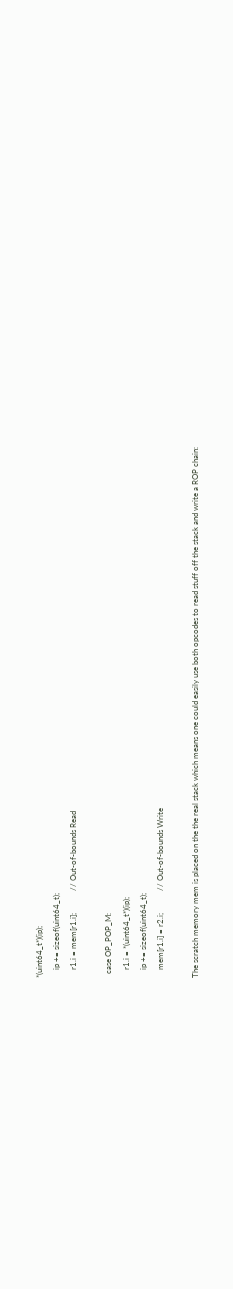*(uint64_t*)(ip);
    ip += sizeof(uint64_t);
    r1.i = mem[r1.i];           // Out-of-bounds Read

  case OP_POP_M:
    r1.i = *(uint64_t*)(ip);
    ip += sizeof(uint64_t);
    mem[r1.i] = r2.i;           // Out-of-bounds Write

The scratch memory mem is placed on the the real stack which means one could easily use both opcodes to read stuff off the stack and write a ROP chain: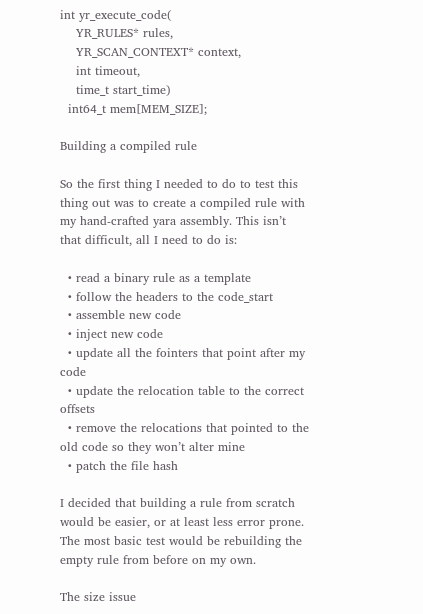int yr_execute_code(
    YR_RULES* rules,
    YR_SCAN_CONTEXT* context,
    int timeout,
    time_t start_time)
  int64_t mem[MEM_SIZE];

Building a compiled rule

So the first thing I needed to do to test this thing out was to create a compiled rule with my hand-crafted yara assembly. This isn’t that difficult, all I need to do is:

  • read a binary rule as a template
  • follow the headers to the code_start
  • assemble new code
  • inject new code
  • update all the fointers that point after my code
  • update the relocation table to the correct offsets
  • remove the relocations that pointed to the old code so they won’t alter mine
  • patch the file hash

I decided that building a rule from scratch would be easier, or at least less error prone. The most basic test would be rebuilding the empty rule from before on my own.

The size issue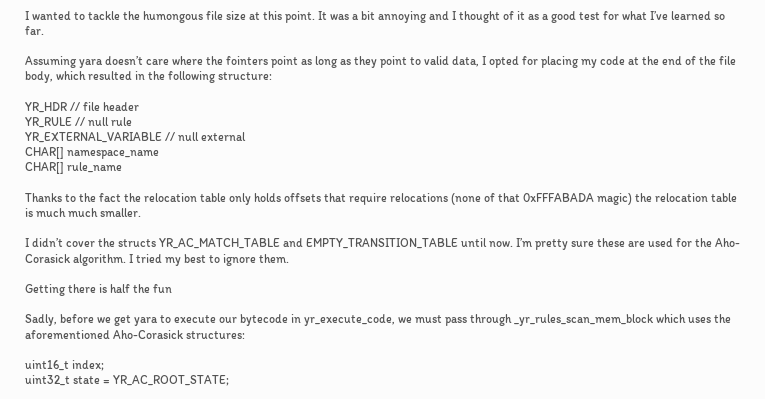I wanted to tackle the humongous file size at this point. It was a bit annoying and I thought of it as a good test for what I’ve learned so far.

Assuming yara doesn’t care where the fointers point as long as they point to valid data, I opted for placing my code at the end of the file body, which resulted in the following structure:

YR_HDR // file header
YR_RULE // null rule
YR_EXTERNAL_VARIABLE // null external
CHAR[] namespace_name
CHAR[] rule_name

Thanks to the fact the relocation table only holds offsets that require relocations (none of that 0xFFFABADA magic) the relocation table is much much smaller.

I didn’t cover the structs YR_AC_MATCH_TABLE and EMPTY_TRANSITION_TABLE until now. I’m pretty sure these are used for the Aho-Corasick algorithm. I tried my best to ignore them.

Getting there is half the fun

Sadly, before we get yara to execute our bytecode in yr_execute_code, we must pass through _yr_rules_scan_mem_block which uses the aforementioned Aho-Corasick structures:

uint16_t index;
uint32_t state = YR_AC_ROOT_STATE;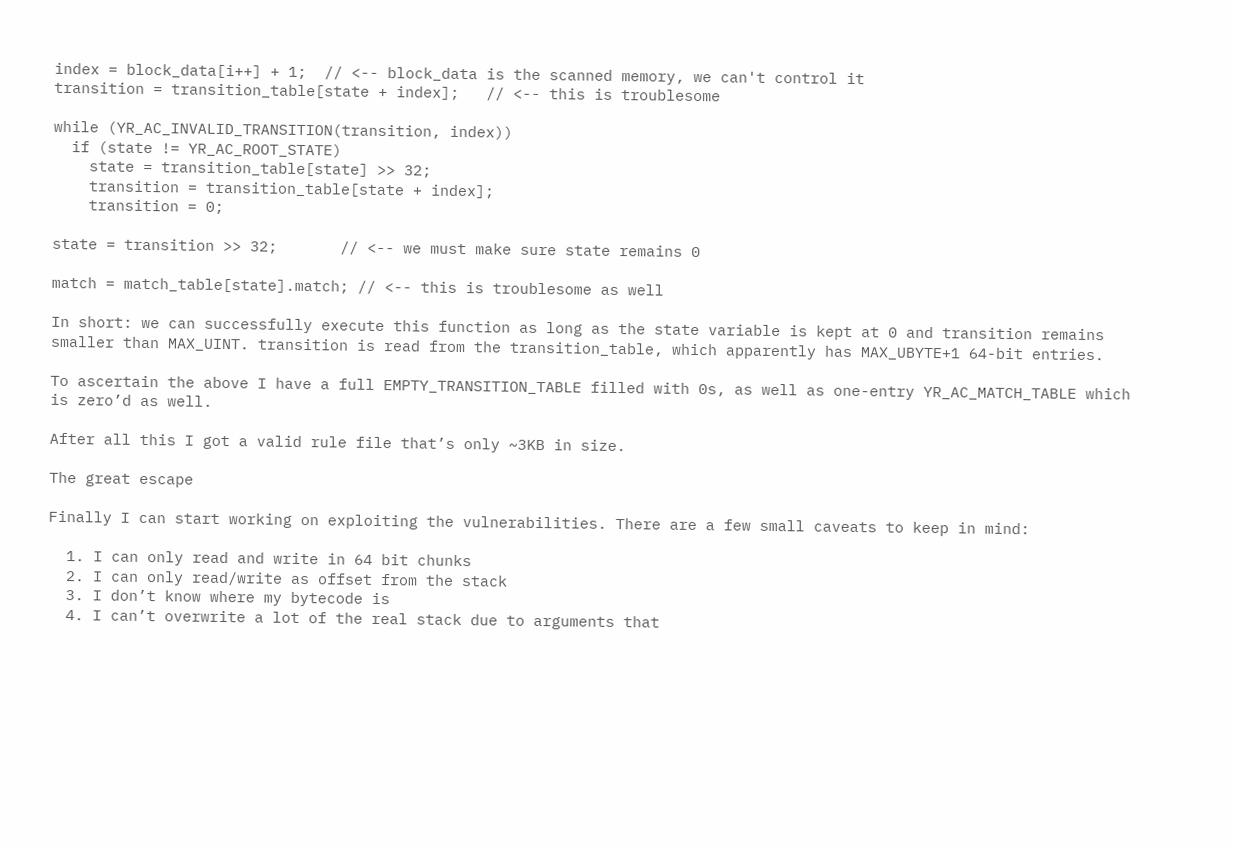index = block_data[i++] + 1;  // <-- block_data is the scanned memory, we can't control it
transition = transition_table[state + index];   // <-- this is troublesome

while (YR_AC_INVALID_TRANSITION(transition, index))
  if (state != YR_AC_ROOT_STATE)
    state = transition_table[state] >> 32;
    transition = transition_table[state + index];
    transition = 0;

state = transition >> 32;       // <-- we must make sure state remains 0

match = match_table[state].match; // <-- this is troublesome as well

In short: we can successfully execute this function as long as the state variable is kept at 0 and transition remains smaller than MAX_UINT. transition is read from the transition_table, which apparently has MAX_UBYTE+1 64-bit entries.

To ascertain the above I have a full EMPTY_TRANSITION_TABLE filled with 0s, as well as one-entry YR_AC_MATCH_TABLE which is zero’d as well.

After all this I got a valid rule file that’s only ~3KB in size.

The great escape

Finally I can start working on exploiting the vulnerabilities. There are a few small caveats to keep in mind:

  1. I can only read and write in 64 bit chunks
  2. I can only read/write as offset from the stack
  3. I don’t know where my bytecode is
  4. I can’t overwrite a lot of the real stack due to arguments that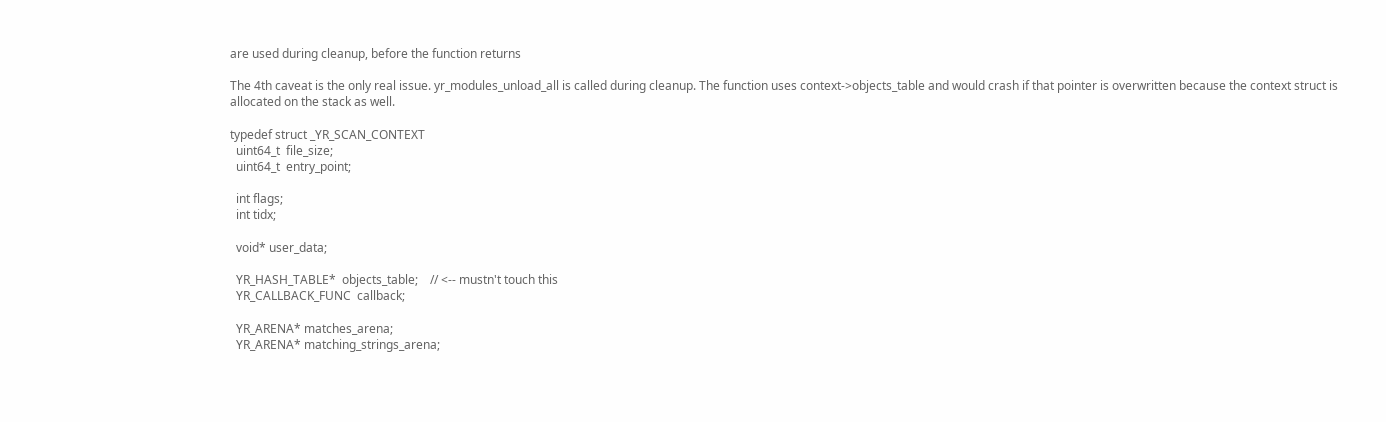are used during cleanup, before the function returns

The 4th caveat is the only real issue. yr_modules_unload_all is called during cleanup. The function uses context->objects_table and would crash if that pointer is overwritten because the context struct is allocated on the stack as well.

typedef struct _YR_SCAN_CONTEXT
  uint64_t  file_size;
  uint64_t  entry_point;

  int flags;
  int tidx;

  void* user_data;

  YR_HASH_TABLE*  objects_table;    // <-- mustn't touch this
  YR_CALLBACK_FUNC  callback;

  YR_ARENA* matches_arena;
  YR_ARENA* matching_strings_arena;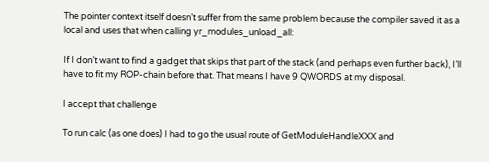The pointer context itself doesn’t suffer from the same problem because the compiler saved it as a local and uses that when calling yr_modules_unload_all:

If I don’t want to find a gadget that skips that part of the stack (and perhaps even further back), I’ll have to fit my ROP-chain before that. That means I have 9 QWORDS at my disposal.

I accept that challenge

To run calc (as one does) I had to go the usual route of GetModuleHandleXXX and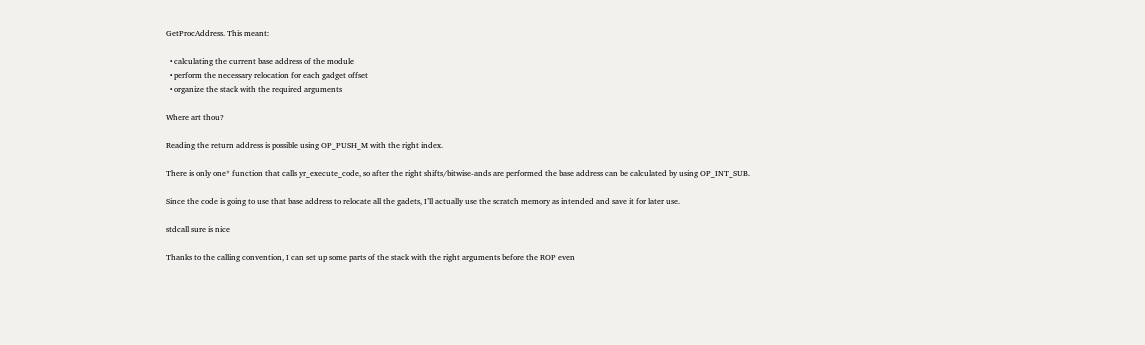GetProcAddress. This meant:

  • calculating the current base address of the module
  • perform the necessary relocation for each gadget offset
  • organize the stack with the required arguments

Where art thou?

Reading the return address is possible using OP_PUSH_M with the right index.

There is only one* function that calls yr_execute_code, so after the right shifts/bitwise-ands are performed the base address can be calculated by using OP_INT_SUB.

Since the code is going to use that base address to relocate all the gadets, I’ll actually use the scratch memory as intended and save it for later use.

stdcall sure is nice

Thanks to the calling convention, I can set up some parts of the stack with the right arguments before the ROP even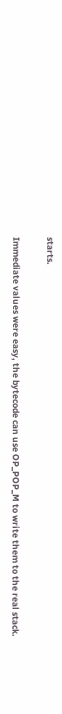starts.

Immediate values were easy, the bytecode can use OP_POP_M to write them to the real stack.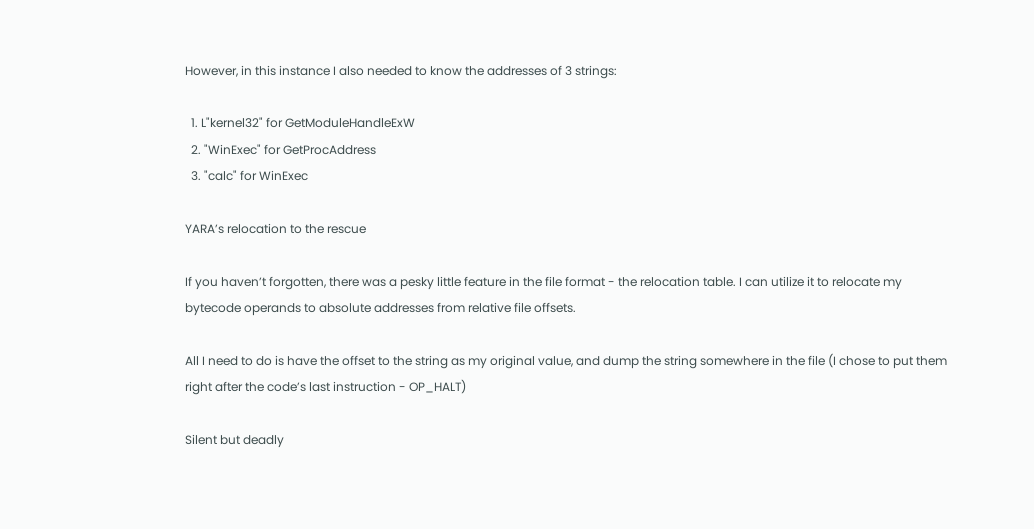However, in this instance I also needed to know the addresses of 3 strings:

  1. L"kernel32" for GetModuleHandleExW
  2. "WinExec" for GetProcAddress
  3. "calc" for WinExec

YARA’s relocation to the rescue

If you haven’t forgotten, there was a pesky little feature in the file format - the relocation table. I can utilize it to relocate my bytecode operands to absolute addresses from relative file offsets.

All I need to do is have the offset to the string as my original value, and dump the string somewhere in the file (I chose to put them right after the code’s last instruction - OP_HALT)

Silent but deadly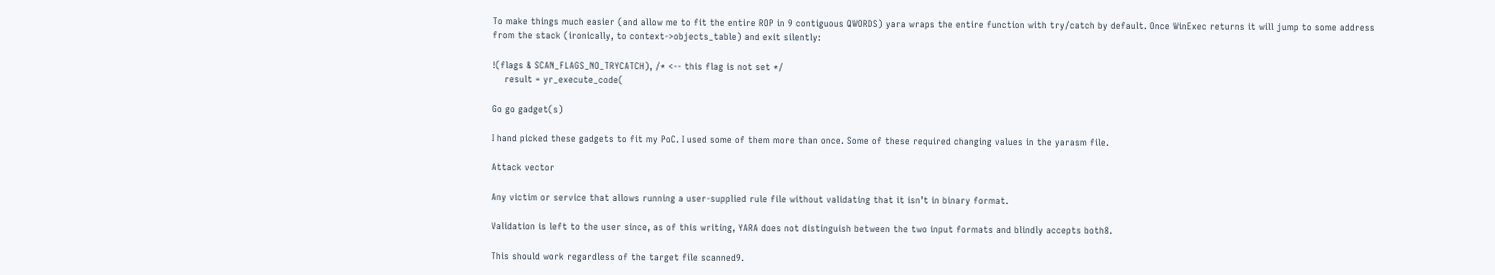To make things much easier (and allow me to fit the entire ROP in 9 contiguous QWORDS) yara wraps the entire function with try/catch by default. Once WinExec returns it will jump to some address from the stack (ironically, to context->objects_table) and exit silently:

!(flags & SCAN_FLAGS_NO_TRYCATCH), /* <-- this flag is not set */
    result = yr_execute_code(

Go go gadget(s)

I hand picked these gadgets to fit my PoC. I used some of them more than once. Some of these required changing values in the yarasm file.

Attack vector

Any victim or service that allows running a user-supplied rule file without validating that it isn’t in binary format.

Validation is left to the user since, as of this writing, YARA does not distinguish between the two input formats and blindly accepts both8.

This should work regardless of the target file scanned9.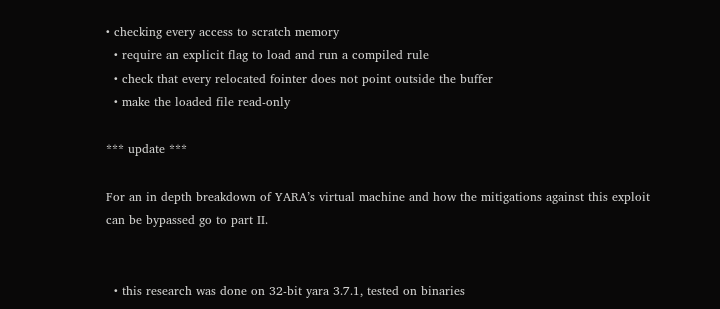• checking every access to scratch memory
  • require an explicit flag to load and run a compiled rule
  • check that every relocated fointer does not point outside the buffer
  • make the loaded file read-only

*** update ***

For an in depth breakdown of YARA’s virtual machine and how the mitigations against this exploit can be bypassed go to part II.


  • this research was done on 32-bit yara 3.7.1, tested on binaries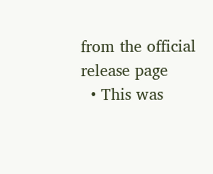from the official release page
  • This was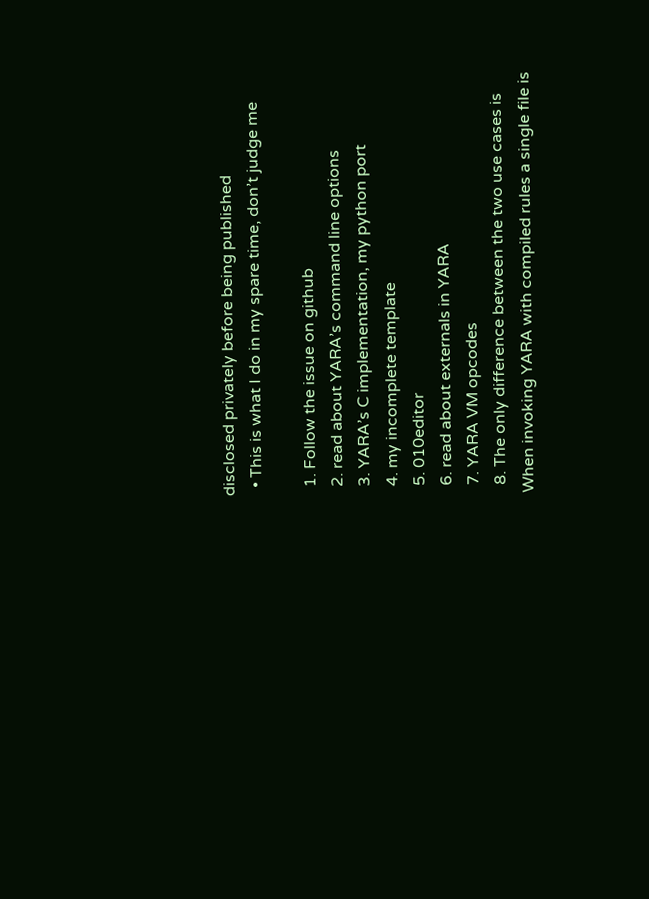disclosed privately before being published
  • This is what I do in my spare time, don’t judge me

  1. Follow the issue on github
  2. read about YARA’s command line options
  3. YARA’s C implementation, my python port
  4. my incomplete template
  5. 010editor
  6. read about externals in YARA
  7. YARA VM opcodes
  8. The only difference between the two use cases is When invoking YARA with compiled rules a single file is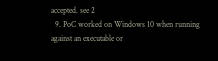accepted. see 2
  9. PoC worked on Windows 10 when running against an executable or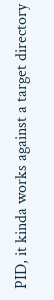PID, it kinda works against a target directory